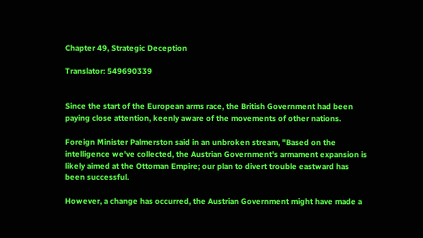Chapter 49, Strategic Deception

Translator: 549690339


Since the start of the European arms race, the British Government had been paying close attention, keenly aware of the movements of other nations.

Foreign Minister Palmerston said in an unbroken stream, "Based on the intelligence we've collected, the Austrian Government's armament expansion is likely aimed at the Ottoman Empire; our plan to divert trouble eastward has been successful.

However, a change has occurred, the Austrian Government might have made a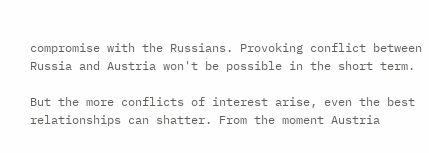compromise with the Russians. Provoking conflict between Russia and Austria won't be possible in the short term.

But the more conflicts of interest arise, even the best relationships can shatter. From the moment Austria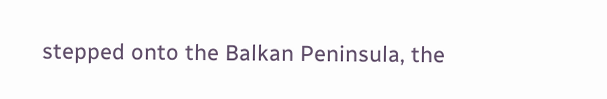stepped onto the Balkan Peninsula, the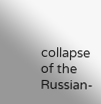collapse of the Russian-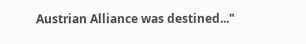Austrian Alliance was destined..."